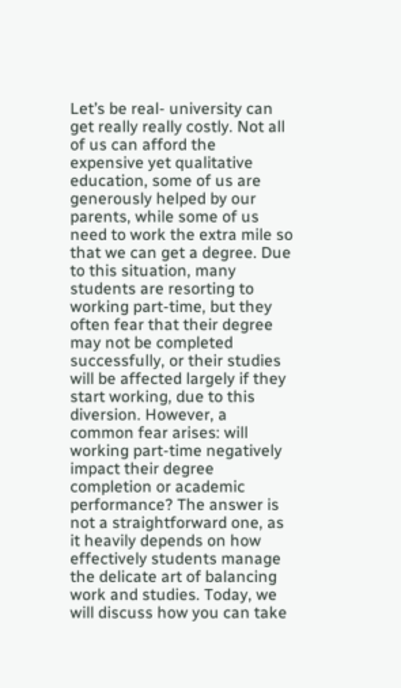Let’s be real- university can get really really costly. Not all of us can afford the expensive yet qualitative education, some of us are generously helped by our parents, while some of us need to work the extra mile so that we can get a degree. Due to this situation, many students are resorting to working part-time, but they often fear that their degree may not be completed successfully, or their studies will be affected largely if they start working, due to this diversion. However, a common fear arises: will working part-time negatively impact their degree completion or academic performance? The answer is not a straightforward one, as it heavily depends on how effectively students manage the delicate art of balancing work and studies. Today, we will discuss how you can take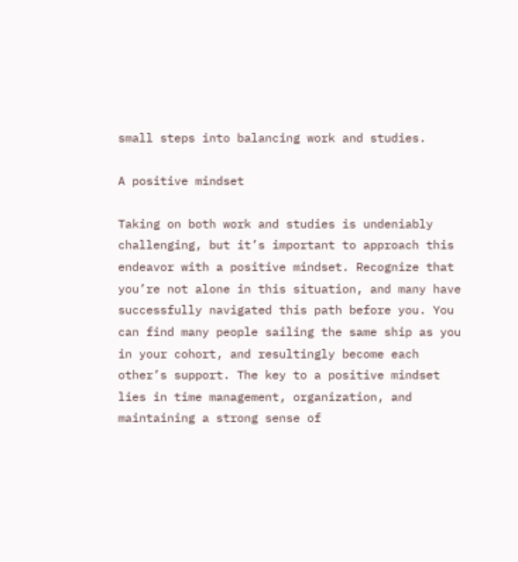small steps into balancing work and studies.

A positive mindset

Taking on both work and studies is undeniably challenging, but it’s important to approach this endeavor with a positive mindset. Recognize that you’re not alone in this situation, and many have successfully navigated this path before you. You can find many people sailing the same ship as you in your cohort, and resultingly become each other’s support. The key to a positive mindset lies in time management, organization, and maintaining a strong sense of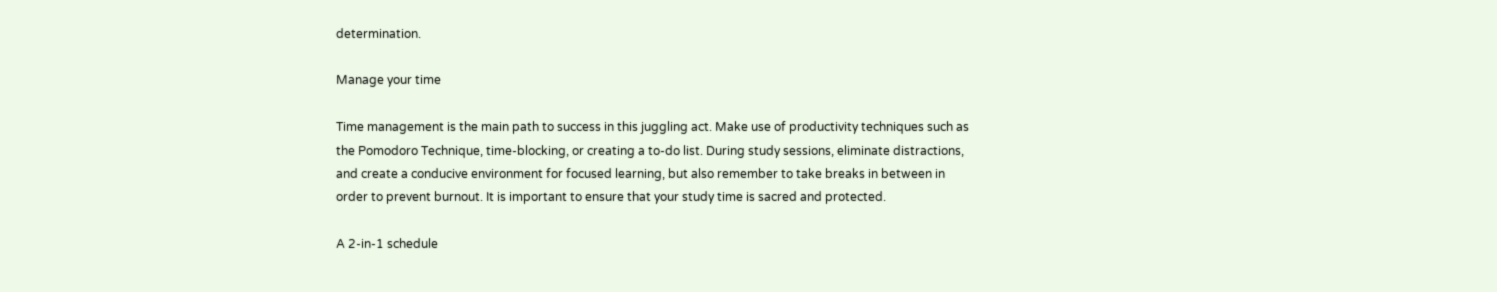determination.

Manage your time

Time management is the main path to success in this juggling act. Make use of productivity techniques such as the Pomodoro Technique, time-blocking, or creating a to-do list. During study sessions, eliminate distractions, and create a conducive environment for focused learning, but also remember to take breaks in between in order to prevent burnout. It is important to ensure that your study time is sacred and protected.

A 2-in-1 schedule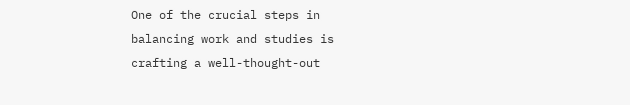One of the crucial steps in balancing work and studies is crafting a well-thought-out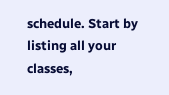schedule. Start by listing all your classes,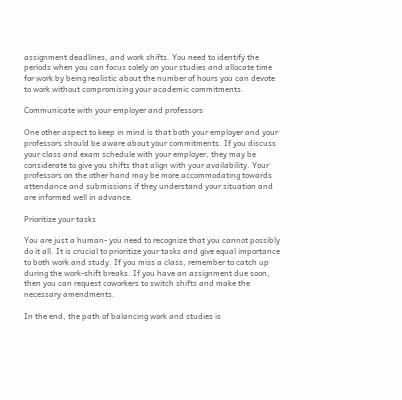assignment deadlines, and work shifts. You need to identify the periods when you can focus solely on your studies and allocate time for work by being realistic about the number of hours you can devote to work without compromising your academic commitments.

Communicate with your employer and professors

One other aspect to keep in mind is that both your employer and your professors should be aware about your commitments. If you discuss your class and exam schedule with your employer, they may be considerate to give you shifts that align with your availability. Your professors on the other hand may be more accommodating towards attendance and submissions if they understand your situation and are informed well in advance.

Prioritize your tasks

You are just a human- you need to recognize that you cannot possibly do it all. It is crucial to prioritize your tasks and give equal importance to both work and study. If you miss a class, remember to catch up during the work-shift breaks. If you have an assignment due soon, then you can request coworkers to switch shifts and make the necessary amendments.

In the end, the path of balancing work and studies is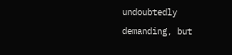undoubtedly demanding, but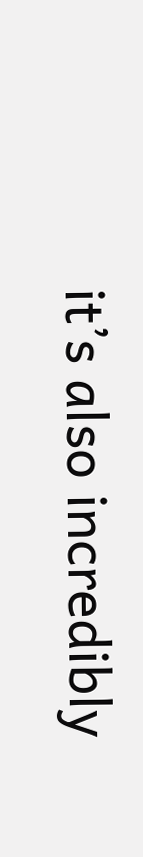it’s also incredibly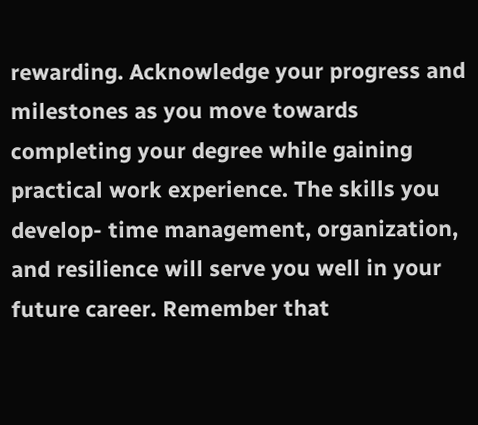rewarding. Acknowledge your progress and milestones as you move towards completing your degree while gaining practical work experience. The skills you develop- time management, organization, and resilience will serve you well in your future career. Remember that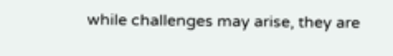while challenges may arise, they are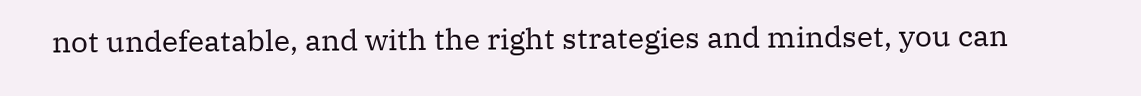not undefeatable, and with the right strategies and mindset, you can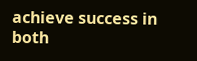achieve success in both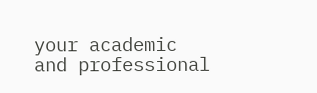your academic and professional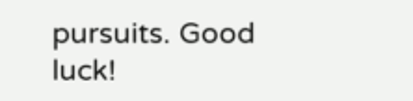pursuits. Good luck!